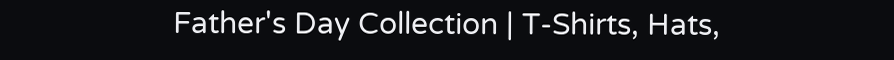Father's Day Collection | T-Shirts, Hats,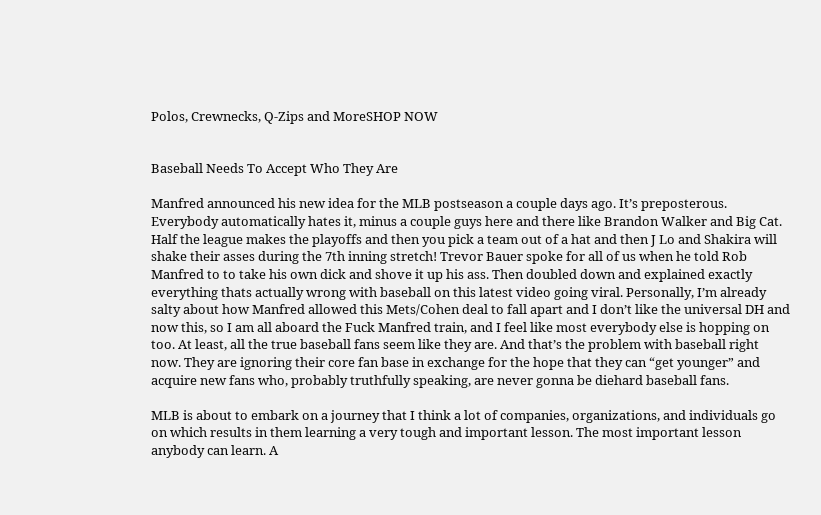Polos, Crewnecks, Q-Zips and MoreSHOP NOW


Baseball Needs To Accept Who They Are

Manfred announced his new idea for the MLB postseason a couple days ago. It’s preposterous. Everybody automatically hates it, minus a couple guys here and there like Brandon Walker and Big Cat. Half the league makes the playoffs and then you pick a team out of a hat and then J Lo and Shakira will shake their asses during the 7th inning stretch! Trevor Bauer spoke for all of us when he told Rob Manfred to to take his own dick and shove it up his ass. Then doubled down and explained exactly everything thats actually wrong with baseball on this latest video going viral. Personally, I’m already salty about how Manfred allowed this Mets/Cohen deal to fall apart and I don’t like the universal DH and now this, so I am all aboard the Fuck Manfred train, and I feel like most everybody else is hopping on too. At least, all the true baseball fans seem like they are. And that’s the problem with baseball right now. They are ignoring their core fan base in exchange for the hope that they can “get younger” and acquire new fans who, probably truthfully speaking, are never gonna be diehard baseball fans.

MLB is about to embark on a journey that I think a lot of companies, organizations, and individuals go on which results in them learning a very tough and important lesson. The most important lesson anybody can learn. A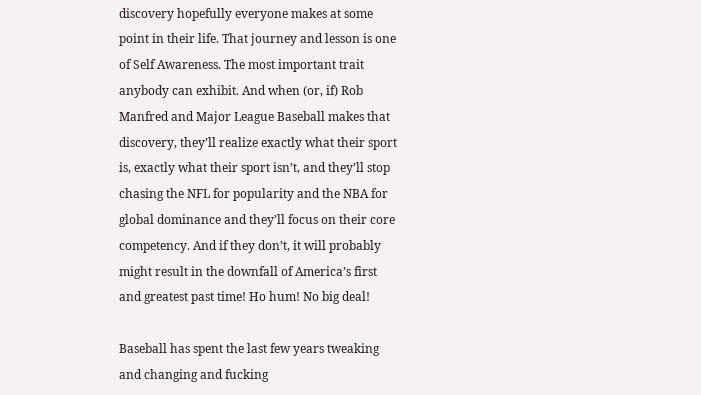discovery hopefully everyone makes at some point in their life. That journey and lesson is one of Self Awareness. The most important trait anybody can exhibit. And when (or, if) Rob Manfred and Major League Baseball makes that discovery, they’ll realize exactly what their sport is, exactly what their sport isn’t, and they’ll stop chasing the NFL for popularity and the NBA for global dominance and they’ll focus on their core competency. And if they don’t, it will probably might result in the downfall of America’s first and greatest past time! Ho hum! No big deal!

Baseball has spent the last few years tweaking and changing and fucking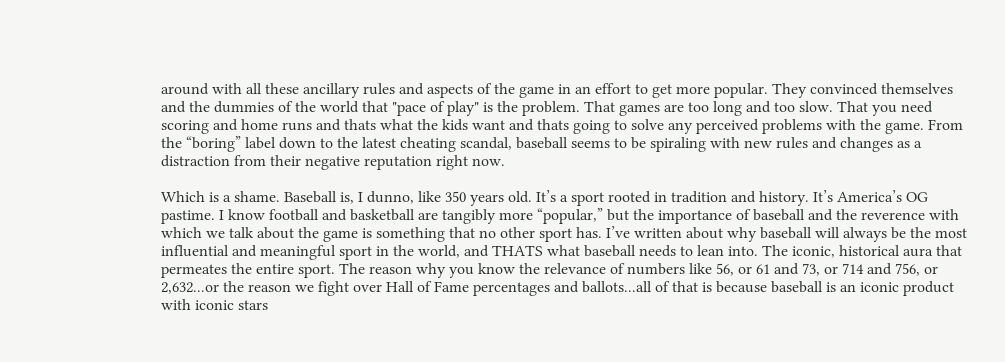around with all these ancillary rules and aspects of the game in an effort to get more popular. They convinced themselves and the dummies of the world that "pace of play" is the problem. That games are too long and too slow. That you need scoring and home runs and thats what the kids want and thats going to solve any perceived problems with the game. From the “boring” label down to the latest cheating scandal, baseball seems to be spiraling with new rules and changes as a distraction from their negative reputation right now.

Which is a shame. Baseball is, I dunno, like 350 years old. It’s a sport rooted in tradition and history. It’s America’s OG pastime. I know football and basketball are tangibly more “popular,” but the importance of baseball and the reverence with which we talk about the game is something that no other sport has. I’ve written about why baseball will always be the most influential and meaningful sport in the world, and THATS what baseball needs to lean into. The iconic, historical aura that permeates the entire sport. The reason why you know the relevance of numbers like 56, or 61 and 73, or 714 and 756, or 2,632...or the reason we fight over Hall of Fame percentages and ballots...all of that is because baseball is an iconic product with iconic stars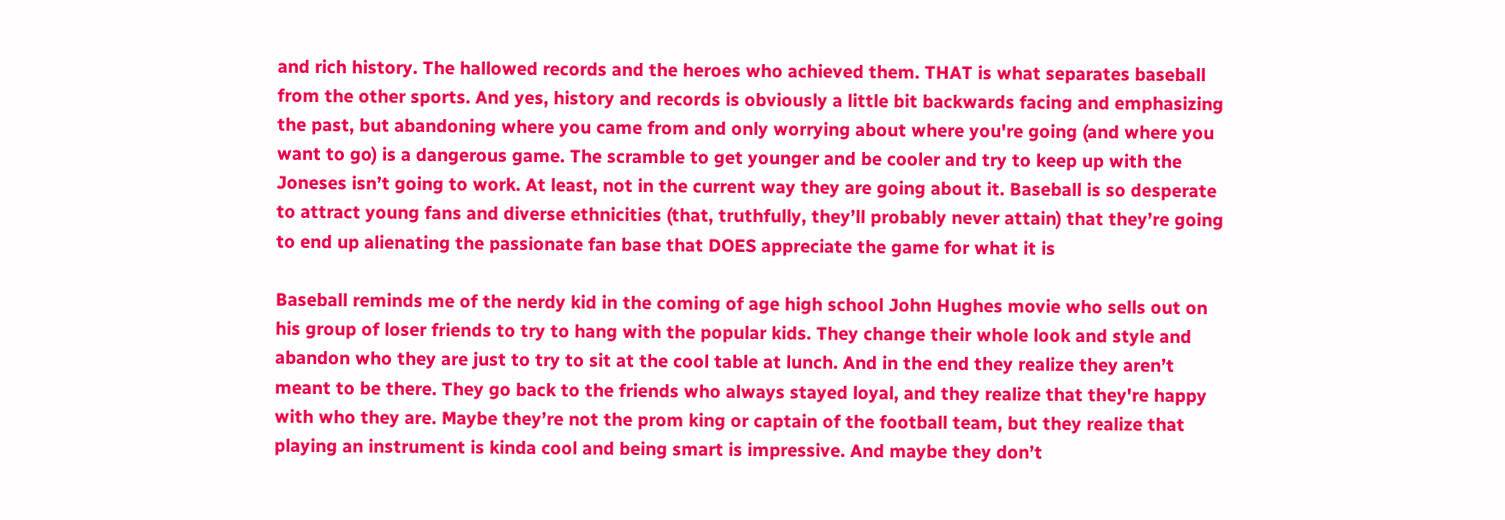and rich history. The hallowed records and the heroes who achieved them. THAT is what separates baseball from the other sports. And yes, history and records is obviously a little bit backwards facing and emphasizing the past, but abandoning where you came from and only worrying about where you're going (and where you want to go) is a dangerous game. The scramble to get younger and be cooler and try to keep up with the Joneses isn’t going to work. At least, not in the current way they are going about it. Baseball is so desperate to attract young fans and diverse ethnicities (that, truthfully, they’ll probably never attain) that they’re going to end up alienating the passionate fan base that DOES appreciate the game for what it is

Baseball reminds me of the nerdy kid in the coming of age high school John Hughes movie who sells out on his group of loser friends to try to hang with the popular kids. They change their whole look and style and abandon who they are just to try to sit at the cool table at lunch. And in the end they realize they aren’t meant to be there. They go back to the friends who always stayed loyal, and they realize that they're happy with who they are. Maybe they’re not the prom king or captain of the football team, but they realize that playing an instrument is kinda cool and being smart is impressive. And maybe they don’t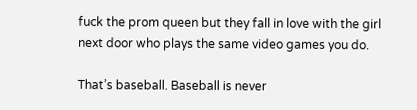fuck the prom queen but they fall in love with the girl next door who plays the same video games you do.

That’s baseball. Baseball is never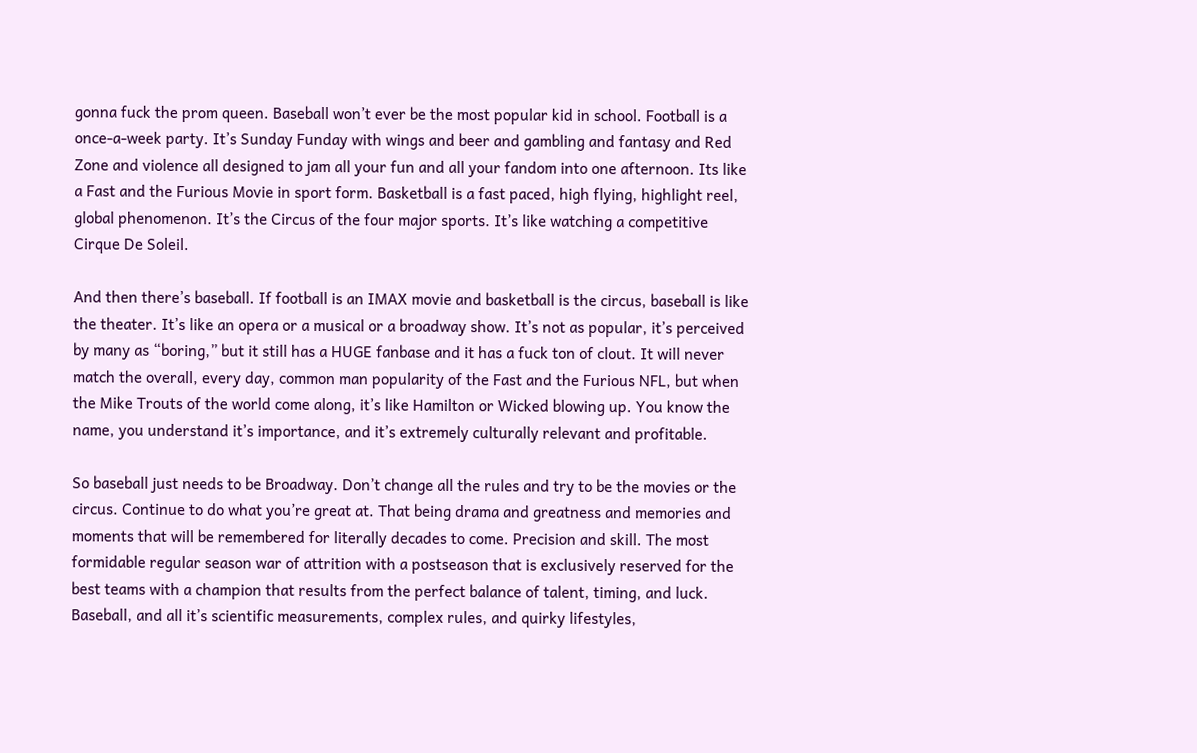gonna fuck the prom queen. Baseball won’t ever be the most popular kid in school. Football is a once-a-week party. It’s Sunday Funday with wings and beer and gambling and fantasy and Red Zone and violence all designed to jam all your fun and all your fandom into one afternoon. Its like a Fast and the Furious Movie in sport form. Basketball is a fast paced, high flying, highlight reel, global phenomenon. It’s the Circus of the four major sports. It’s like watching a competitive Cirque De Soleil.

And then there’s baseball. If football is an IMAX movie and basketball is the circus, baseball is like the theater. It’s like an opera or a musical or a broadway show. It’s not as popular, it’s perceived by many as “boring,” but it still has a HUGE fanbase and it has a fuck ton of clout. It will never match the overall, every day, common man popularity of the Fast and the Furious NFL, but when the Mike Trouts of the world come along, it’s like Hamilton or Wicked blowing up. You know the name, you understand it’s importance, and it’s extremely culturally relevant and profitable.

So baseball just needs to be Broadway. Don’t change all the rules and try to be the movies or the circus. Continue to do what you’re great at. That being drama and greatness and memories and moments that will be remembered for literally decades to come. Precision and skill. The most formidable regular season war of attrition with a postseason that is exclusively reserved for the best teams with a champion that results from the perfect balance of talent, timing, and luck. Baseball, and all it’s scientific measurements, complex rules, and quirky lifestyles,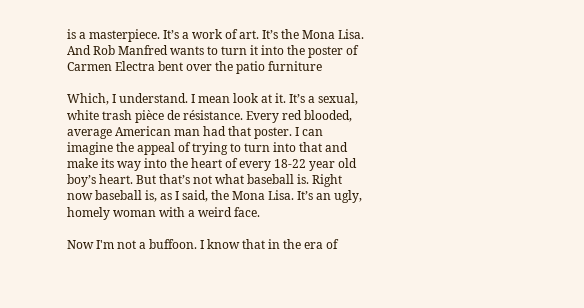is a masterpiece. It’s a work of art. It’s the Mona Lisa. And Rob Manfred wants to turn it into the poster of Carmen Electra bent over the patio furniture

Which, I understand. I mean look at it. It’s a sexual, white trash pièce de résistance. Every red blooded, average American man had that poster. I can imagine the appeal of trying to turn into that and make its way into the heart of every 18-22 year old boy’s heart. But that’s not what baseball is. Right now baseball is, as I said, the Mona Lisa. It’s an ugly, homely woman with a weird face.

Now I'm not a buffoon. I know that in the era of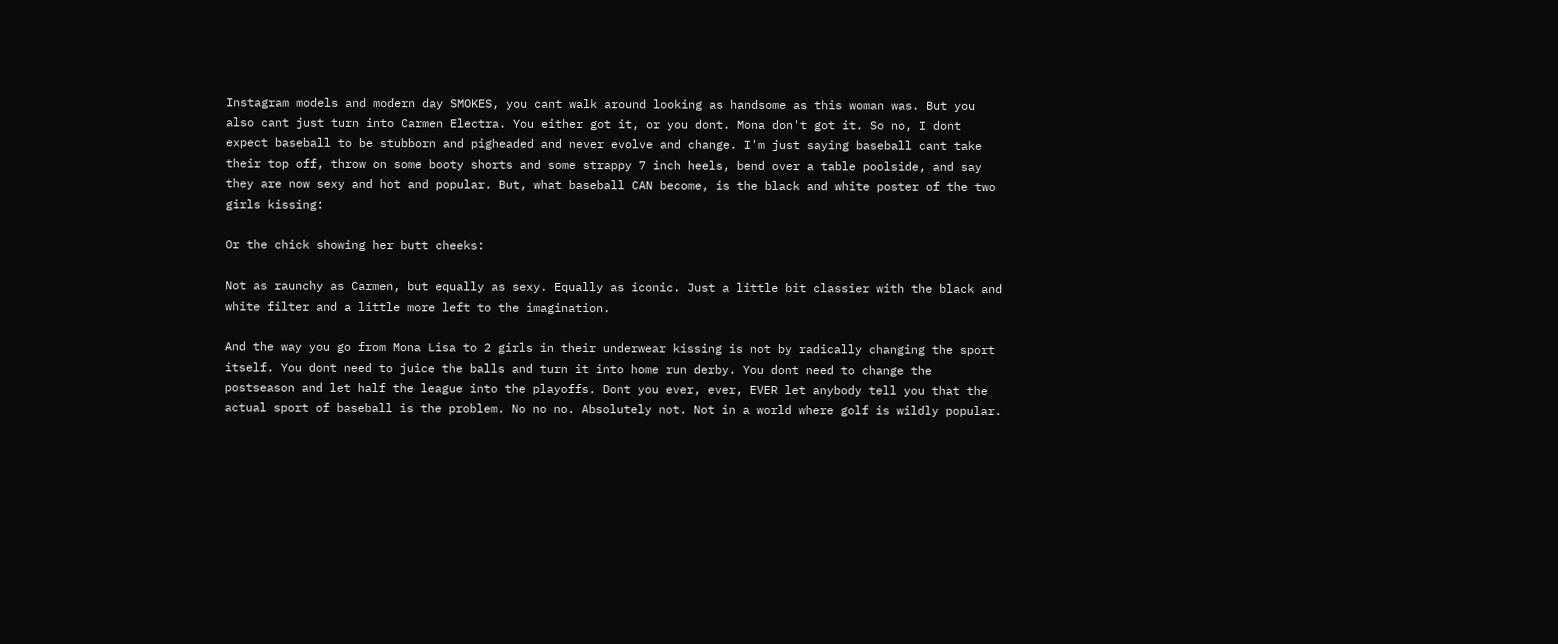Instagram models and modern day SMOKES, you cant walk around looking as handsome as this woman was. But you also cant just turn into Carmen Electra. You either got it, or you dont. Mona don't got it. So no, I dont expect baseball to be stubborn and pigheaded and never evolve and change. I'm just saying baseball cant take their top off, throw on some booty shorts and some strappy 7 inch heels, bend over a table poolside, and say they are now sexy and hot and popular. But, what baseball CAN become, is the black and white poster of the two girls kissing:

Or the chick showing her butt cheeks:

Not as raunchy as Carmen, but equally as sexy. Equally as iconic. Just a little bit classier with the black and white filter and a little more left to the imagination.

And the way you go from Mona Lisa to 2 girls in their underwear kissing is not by radically changing the sport itself. You dont need to juice the balls and turn it into home run derby. You dont need to change the postseason and let half the league into the playoffs. Dont you ever, ever, EVER let anybody tell you that the actual sport of baseball is the problem. No no no. Absolutely not. Not in a world where golf is wildly popular.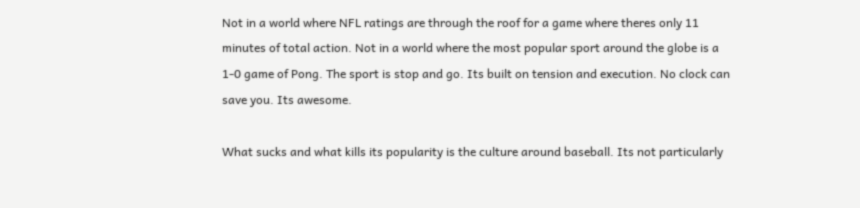Not in a world where NFL ratings are through the roof for a game where theres only 11 minutes of total action. Not in a world where the most popular sport around the globe is a 1-0 game of Pong. The sport is stop and go. Its built on tension and execution. No clock can save you. Its awesome.

What sucks and what kills its popularity is the culture around baseball. Its not particularly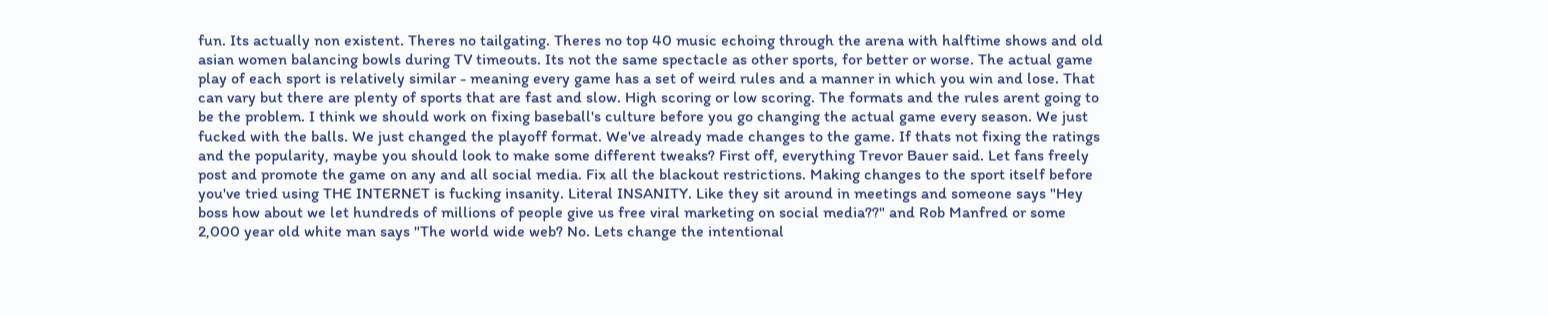fun. Its actually non existent. Theres no tailgating. Theres no top 40 music echoing through the arena with halftime shows and old asian women balancing bowls during TV timeouts. Its not the same spectacle as other sports, for better or worse. The actual game play of each sport is relatively similar - meaning every game has a set of weird rules and a manner in which you win and lose. That can vary but there are plenty of sports that are fast and slow. High scoring or low scoring. The formats and the rules arent going to be the problem. I think we should work on fixing baseball's culture before you go changing the actual game every season. We just fucked with the balls. We just changed the playoff format. We've already made changes to the game. If thats not fixing the ratings and the popularity, maybe you should look to make some different tweaks? First off, everything Trevor Bauer said. Let fans freely post and promote the game on any and all social media. Fix all the blackout restrictions. Making changes to the sport itself before you've tried using THE INTERNET is fucking insanity. Literal INSANITY. Like they sit around in meetings and someone says "Hey boss how about we let hundreds of millions of people give us free viral marketing on social media??" and Rob Manfred or some 2,000 year old white man says "The world wide web? No. Lets change the intentional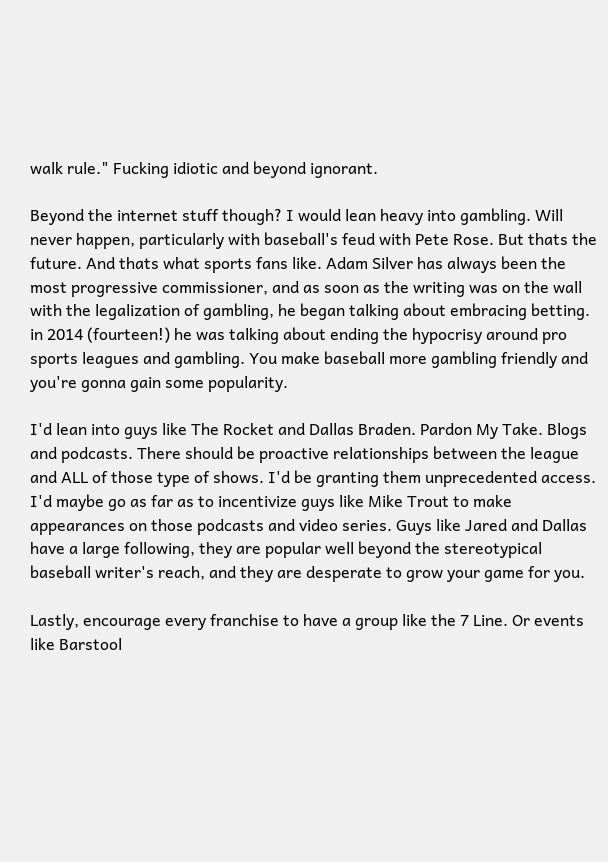walk rule." Fucking idiotic and beyond ignorant.

Beyond the internet stuff though? I would lean heavy into gambling. Will never happen, particularly with baseball's feud with Pete Rose. But thats the future. And thats what sports fans like. Adam Silver has always been the most progressive commissioner, and as soon as the writing was on the wall with the legalization of gambling, he began talking about embracing betting. in 2014 (fourteen!) he was talking about ending the hypocrisy around pro sports leagues and gambling. You make baseball more gambling friendly and you're gonna gain some popularity.

I'd lean into guys like The Rocket and Dallas Braden. Pardon My Take. Blogs and podcasts. There should be proactive relationships between the league and ALL of those type of shows. I'd be granting them unprecedented access. I'd maybe go as far as to incentivize guys like Mike Trout to make appearances on those podcasts and video series. Guys like Jared and Dallas have a large following, they are popular well beyond the stereotypical baseball writer's reach, and they are desperate to grow your game for you.

Lastly, encourage every franchise to have a group like the 7 Line. Or events like Barstool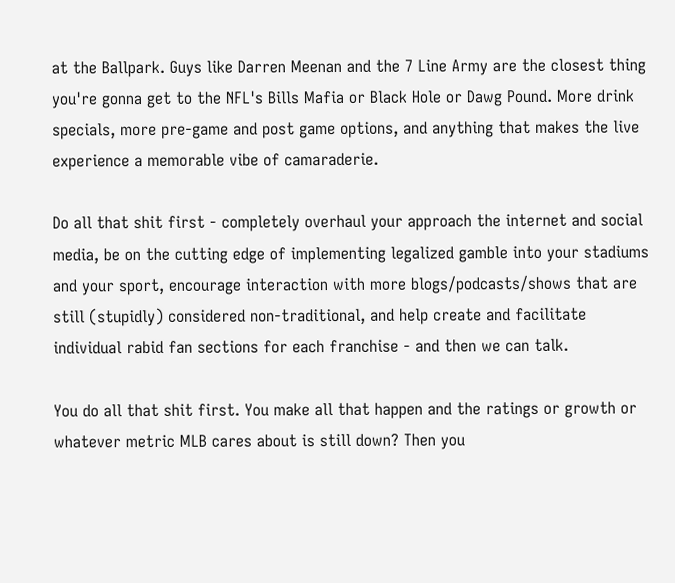at the Ballpark. Guys like Darren Meenan and the 7 Line Army are the closest thing you're gonna get to the NFL's Bills Mafia or Black Hole or Dawg Pound. More drink specials, more pre-game and post game options, and anything that makes the live experience a memorable vibe of camaraderie.

Do all that shit first - completely overhaul your approach the internet and social media, be on the cutting edge of implementing legalized gamble into your stadiums and your sport, encourage interaction with more blogs/podcasts/shows that are still (stupidly) considered non-traditional, and help create and facilitate individual rabid fan sections for each franchise - and then we can talk.

You do all that shit first. You make all that happen and the ratings or growth or whatever metric MLB cares about is still down? Then you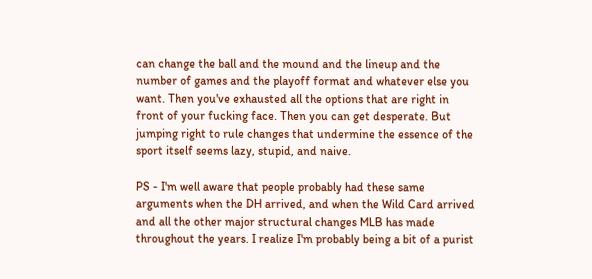can change the ball and the mound and the lineup and the number of games and the playoff format and whatever else you want. Then you've exhausted all the options that are right in front of your fucking face. Then you can get desperate. But jumping right to rule changes that undermine the essence of the sport itself seems lazy, stupid, and naive.

PS - I'm well aware that people probably had these same arguments when the DH arrived, and when the Wild Card arrived and all the other major structural changes MLB has made throughout the years. I realize I'm probably being a bit of a purist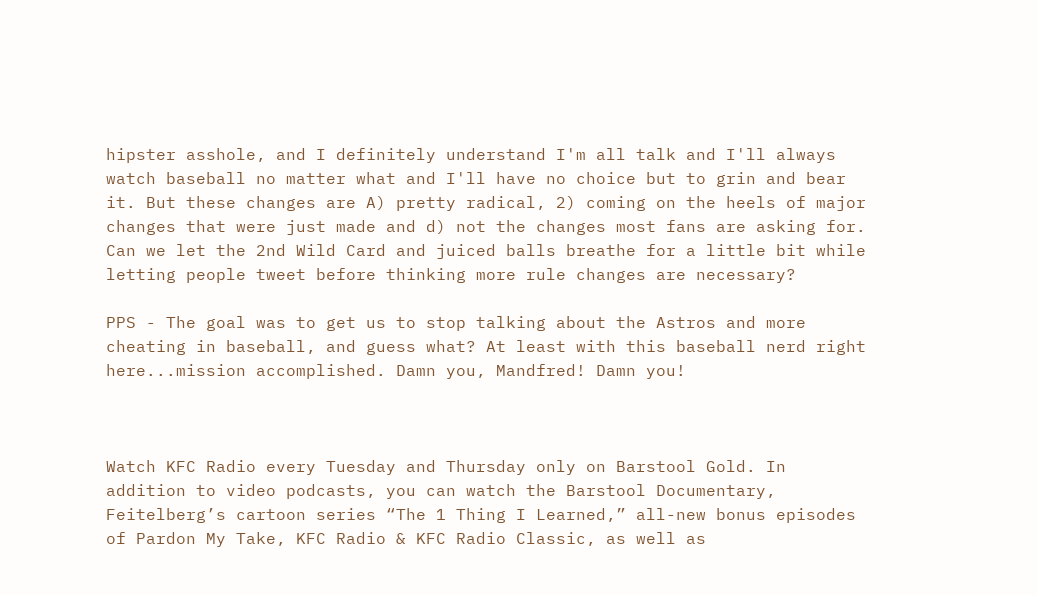hipster asshole, and I definitely understand I'm all talk and I'll always watch baseball no matter what and I'll have no choice but to grin and bear it. But these changes are A) pretty radical, 2) coming on the heels of major changes that were just made and d) not the changes most fans are asking for. Can we let the 2nd Wild Card and juiced balls breathe for a little bit while letting people tweet before thinking more rule changes are necessary?

PPS - The goal was to get us to stop talking about the Astros and more cheating in baseball, and guess what? At least with this baseball nerd right here...mission accomplished. Damn you, Mandfred! Damn you!



Watch KFC Radio every Tuesday and Thursday only on Barstool Gold. In addition to video podcasts, you can watch the Barstool Documentary, Feitelberg’s cartoon series “The 1 Thing I Learned,” all-new bonus episodes of Pardon My Take, KFC Radio & KFC Radio Classic, as well as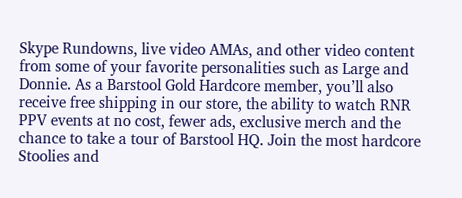Skype Rundowns, live video AMAs, and other video content from some of your favorite personalities such as Large and Donnie. As a Barstool Gold Hardcore member, you’ll also receive free shipping in our store, the ability to watch RNR PPV events at no cost, fewer ads, exclusive merch and the chance to take a tour of Barstool HQ. Join the most hardcore Stoolies and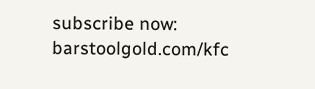subscribe now: barstoolgold.com/kfc